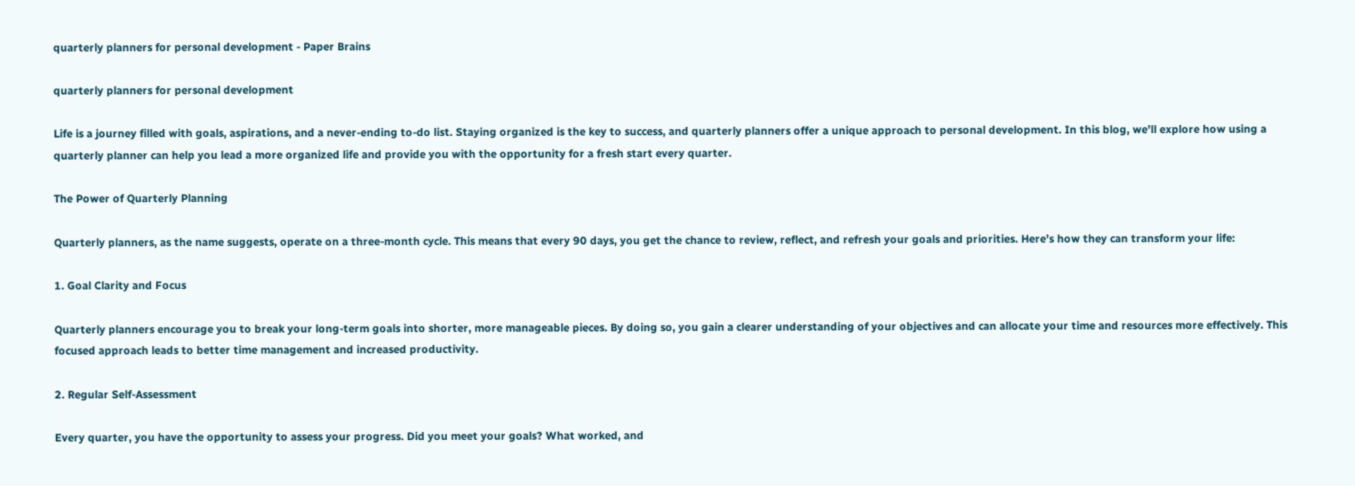quarterly planners for personal development - Paper Brains

quarterly planners for personal development

Life is a journey filled with goals, aspirations, and a never-ending to-do list. Staying organized is the key to success, and quarterly planners offer a unique approach to personal development. In this blog, we’ll explore how using a quarterly planner can help you lead a more organized life and provide you with the opportunity for a fresh start every quarter.

The Power of Quarterly Planning

Quarterly planners, as the name suggests, operate on a three-month cycle. This means that every 90 days, you get the chance to review, reflect, and refresh your goals and priorities. Here’s how they can transform your life:

1. Goal Clarity and Focus

Quarterly planners encourage you to break your long-term goals into shorter, more manageable pieces. By doing so, you gain a clearer understanding of your objectives and can allocate your time and resources more effectively. This focused approach leads to better time management and increased productivity.

2. Regular Self-Assessment

Every quarter, you have the opportunity to assess your progress. Did you meet your goals? What worked, and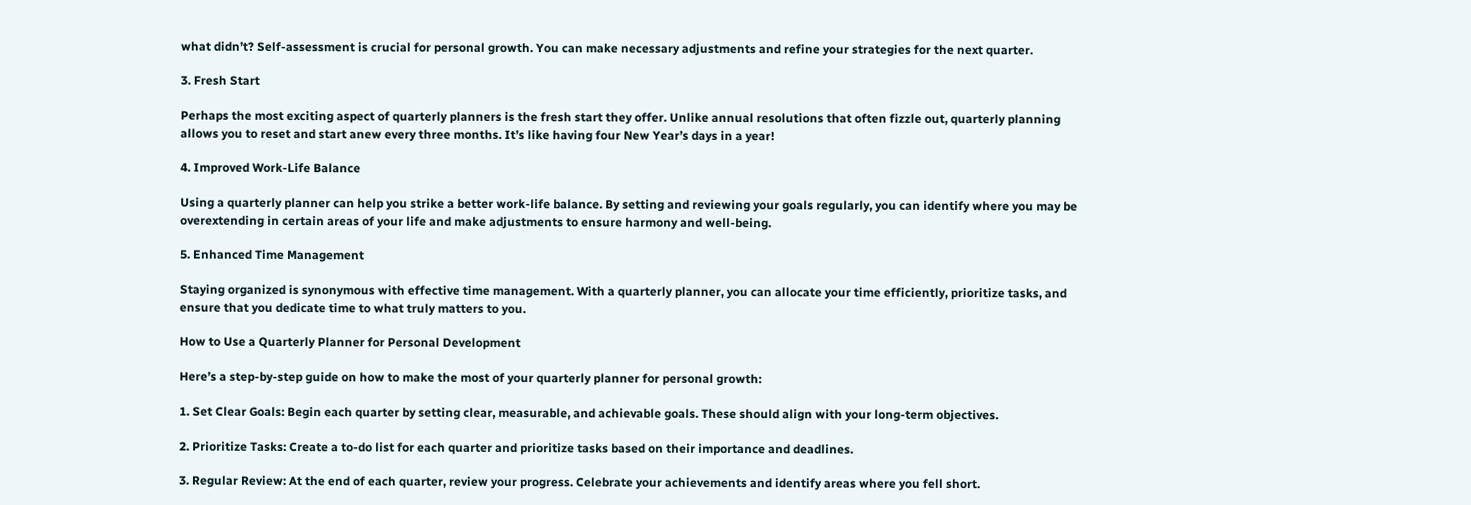what didn’t? Self-assessment is crucial for personal growth. You can make necessary adjustments and refine your strategies for the next quarter.

3. Fresh Start

Perhaps the most exciting aspect of quarterly planners is the fresh start they offer. Unlike annual resolutions that often fizzle out, quarterly planning allows you to reset and start anew every three months. It’s like having four New Year’s days in a year!

4. Improved Work-Life Balance

Using a quarterly planner can help you strike a better work-life balance. By setting and reviewing your goals regularly, you can identify where you may be overextending in certain areas of your life and make adjustments to ensure harmony and well-being.

5. Enhanced Time Management

Staying organized is synonymous with effective time management. With a quarterly planner, you can allocate your time efficiently, prioritize tasks, and ensure that you dedicate time to what truly matters to you.

How to Use a Quarterly Planner for Personal Development

Here’s a step-by-step guide on how to make the most of your quarterly planner for personal growth:

1. Set Clear Goals: Begin each quarter by setting clear, measurable, and achievable goals. These should align with your long-term objectives.

2. Prioritize Tasks: Create a to-do list for each quarter and prioritize tasks based on their importance and deadlines.

3. Regular Review: At the end of each quarter, review your progress. Celebrate your achievements and identify areas where you fell short.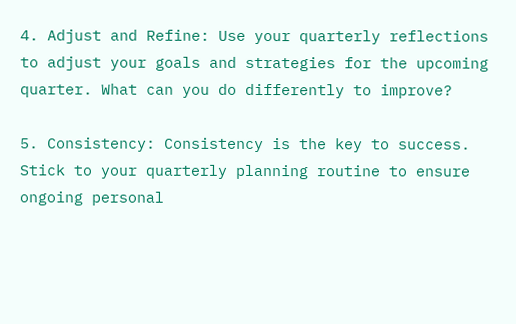4. Adjust and Refine: Use your quarterly reflections to adjust your goals and strategies for the upcoming quarter. What can you do differently to improve?

5. Consistency: Consistency is the key to success. Stick to your quarterly planning routine to ensure ongoing personal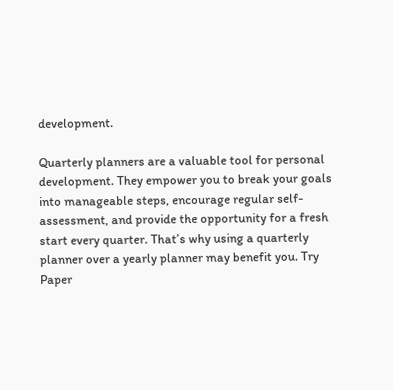development.

Quarterly planners are a valuable tool for personal development. They empower you to break your goals into manageable steps, encourage regular self-assessment, and provide the opportunity for a fresh start every quarter. That’s why using a quarterly planner over a yearly planner may benefit you. Try Paper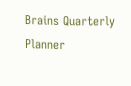Brains Quarterly Planner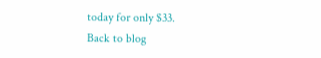today for only $33.
Back to blog